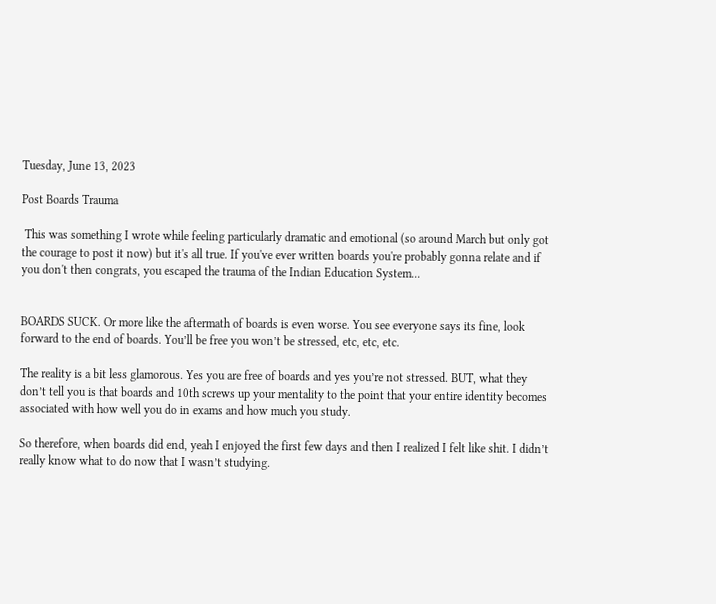Tuesday, June 13, 2023

Post Boards Trauma

 This was something I wrote while feeling particularly dramatic and emotional (so around March but only got the courage to post it now) but it's all true. If you've ever written boards you're probably gonna relate and if you don't then congrats, you escaped the trauma of the Indian Education System...


BOARDS SUCK. Or more like the aftermath of boards is even worse. You see everyone says its fine, look forward to the end of boards. You’ll be free you won’t be stressed, etc, etc, etc.

The reality is a bit less glamorous. Yes you are free of boards and yes you’re not stressed. BUT, what they don’t tell you is that boards and 10th screws up your mentality to the point that your entire identity becomes associated with how well you do in exams and how much you study.

So therefore, when boards did end, yeah I enjoyed the first few days and then I realized I felt like shit. I didn’t really know what to do now that I wasn’t studying.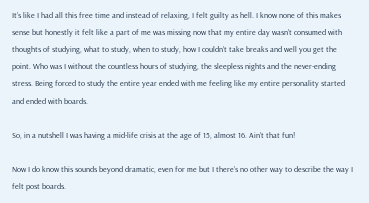It’s like I had all this free time and instead of relaxing, I felt guilty as hell. I know none of this makes sense but honestly it felt like a part of me was missing now that my entire day wasn’t consumed with thoughts of studying, what to study, when to study, how I couldn’t take breaks and well you get the point. Who was I without the countless hours of studying, the sleepless nights and the never-ending stress. Being forced to study the entire year ended with me feeling like my entire personality started and ended with boards.

So, in a nutshell I was having a mid-life crisis at the age of 15, almost 16. Ain’t that fun!

Now I do know this sounds beyond dramatic, even for me but I there’s no other way to describe the way I felt post boards.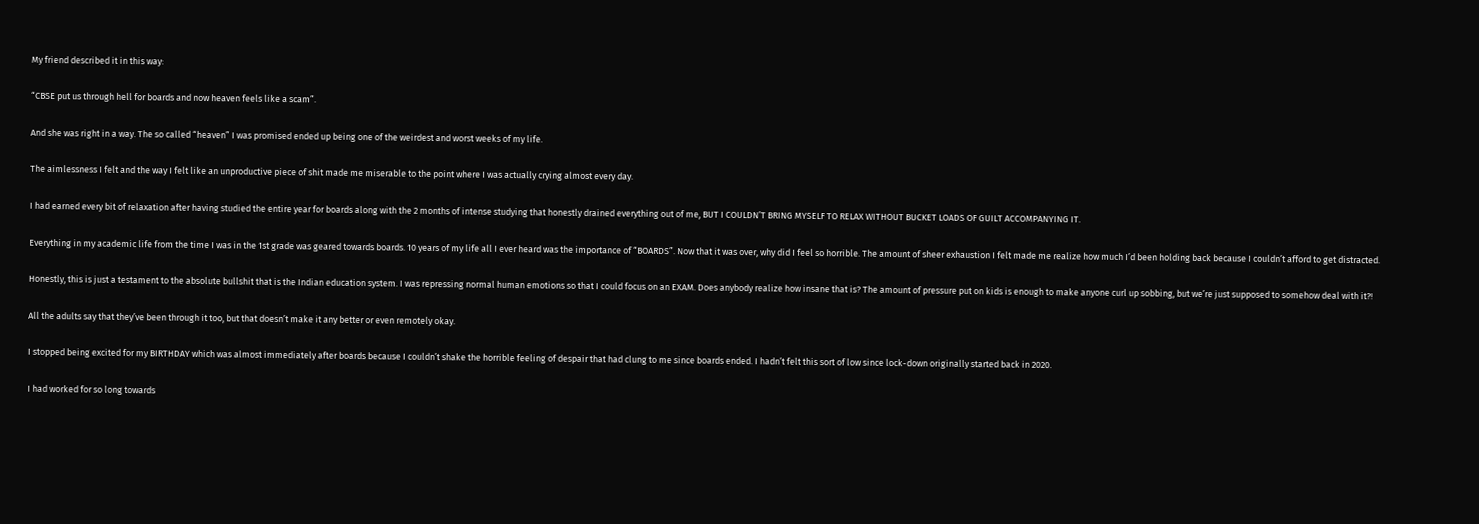My friend described it in this way:

“CBSE put us through hell for boards and now heaven feels like a scam”.

And she was right in a way. The so called “heaven” I was promised ended up being one of the weirdest and worst weeks of my life.

The aimlessness I felt and the way I felt like an unproductive piece of shit made me miserable to the point where I was actually crying almost every day.

I had earned every bit of relaxation after having studied the entire year for boards along with the 2 months of intense studying that honestly drained everything out of me, BUT I COULDN’T BRING MYSELF TO RELAX WITHOUT BUCKET LOADS OF GUILT ACCOMPANYING IT.

Everything in my academic life from the time I was in the 1st grade was geared towards boards. 10 years of my life all I ever heard was the importance of “BOARDS”. Now that it was over, why did I feel so horrible. The amount of sheer exhaustion I felt made me realize how much I’d been holding back because I couldn’t afford to get distracted.

Honestly, this is just a testament to the absolute bullshit that is the Indian education system. I was repressing normal human emotions so that I could focus on an EXAM. Does anybody realize how insane that is? The amount of pressure put on kids is enough to make anyone curl up sobbing, but we’re just supposed to somehow deal with it?!

All the adults say that they’ve been through it too, but that doesn’t make it any better or even remotely okay.

I stopped being excited for my BIRTHDAY which was almost immediately after boards because I couldn’t shake the horrible feeling of despair that had clung to me since boards ended. I hadn’t felt this sort of low since lock-down originally started back in 2020.

I had worked for so long towards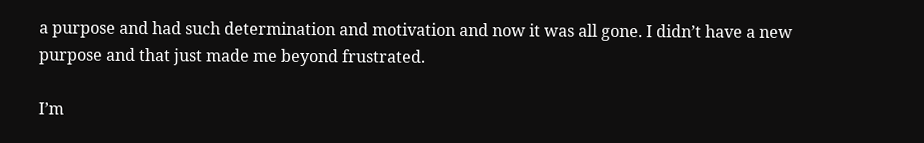a purpose and had such determination and motivation and now it was all gone. I didn’t have a new purpose and that just made me beyond frustrated.

I’m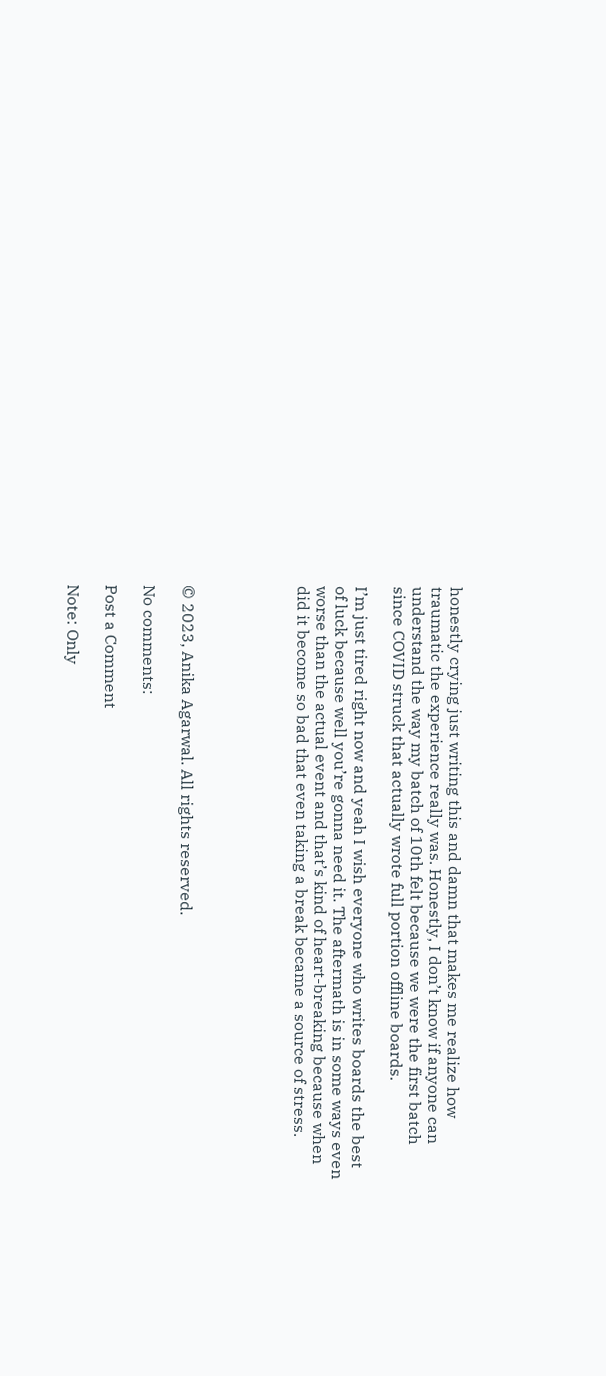honestly crying just writing this and damn that makes me realize how traumatic the experience really was. Honestly, I don’t know if anyone can understand the way my batch of 10th felt because we were the first batch since COVID struck that actually wrote full portion offline boards.

I’m just tired right now and yeah I wish everyone who writes boards the best of luck because well you’re gonna need it. The aftermath is in some ways even worse than the actual event and that’s kind of heart-breaking because when did it become so bad that even taking a break became a source of stress.





© 2023, Anika Agarwal. All rights reserved.

No comments:

Post a Comment

Note: Only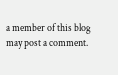a member of this blog may post a comment.